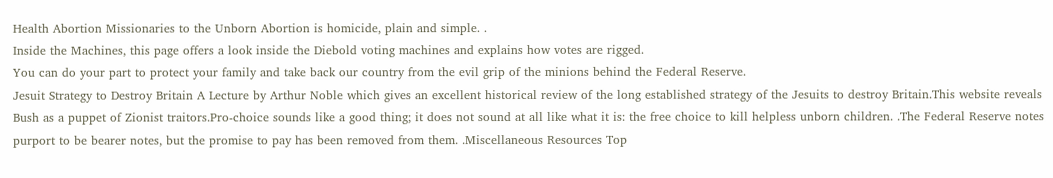Health Abortion Missionaries to the Unborn Abortion is homicide, plain and simple. .
Inside the Machines, this page offers a look inside the Diebold voting machines and explains how votes are rigged.
You can do your part to protect your family and take back our country from the evil grip of the minions behind the Federal Reserve.
Jesuit Strategy to Destroy Britain A Lecture by Arthur Noble which gives an excellent historical review of the long established strategy of the Jesuits to destroy Britain.This website reveals Bush as a puppet of Zionist traitors.Pro-choice sounds like a good thing; it does not sound at all like what it is: the free choice to kill helpless unborn children. .The Federal Reserve notes purport to be bearer notes, but the promise to pay has been removed from them. .Miscellaneous Resources Top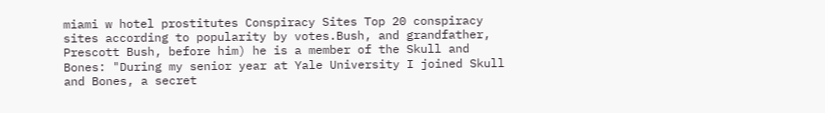miami w hotel prostitutes Conspiracy Sites Top 20 conspiracy sites according to popularity by votes.Bush, and grandfather, Prescott Bush, before him) he is a member of the Skull and Bones: "During my senior year at Yale University I joined Skull and Bones, a secret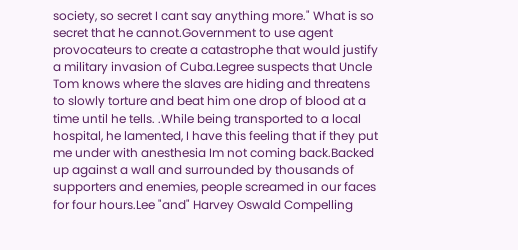society, so secret I cant say anything more." What is so secret that he cannot.Government to use agent provocateurs to create a catastrophe that would justify a military invasion of Cuba.Legree suspects that Uncle Tom knows where the slaves are hiding and threatens to slowly torture and beat him one drop of blood at a time until he tells. .While being transported to a local hospital, he lamented, I have this feeling that if they put me under with anesthesia Im not coming back.Backed up against a wall and surrounded by thousands of supporters and enemies, people screamed in our faces for four hours.Lee "and" Harvey Oswald Compelling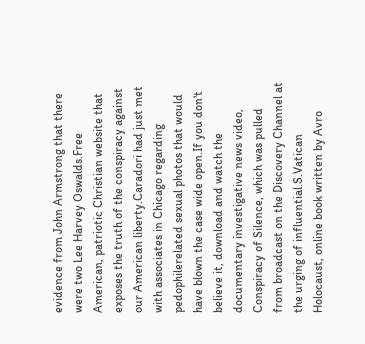evidence from John Armstrong that there were two Lee Harvey Oswalds.Free American, patriotic Christian website that exposes the truth of the conspiracy against our American liberty.Caradori had just met with associates in Chicago regarding pedophilerelated sexual photos that would have blown the case wide open.If you don't believe it, download and watch the documentary investigative news video, Conspiracy of Silence, which was pulled from broadcast on the Discovery Channel at the urging of influential.S.Vatican Holocaust, online book written by Avro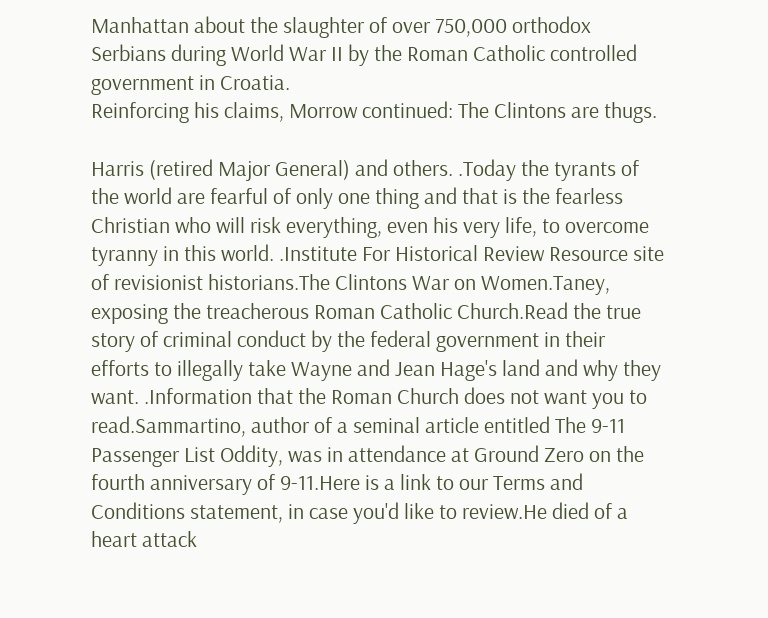Manhattan about the slaughter of over 750,000 orthodox Serbians during World War II by the Roman Catholic controlled government in Croatia.
Reinforcing his claims, Morrow continued: The Clintons are thugs.

Harris (retired Major General) and others. .Today the tyrants of the world are fearful of only one thing and that is the fearless Christian who will risk everything, even his very life, to overcome tyranny in this world. .Institute For Historical Review Resource site of revisionist historians.The Clintons War on Women.Taney, exposing the treacherous Roman Catholic Church.Read the true story of criminal conduct by the federal government in their efforts to illegally take Wayne and Jean Hage's land and why they want. .Information that the Roman Church does not want you to read.Sammartino, author of a seminal article entitled The 9-11 Passenger List Oddity, was in attendance at Ground Zero on the fourth anniversary of 9-11.Here is a link to our Terms and Conditions statement, in case you'd like to review.He died of a heart attack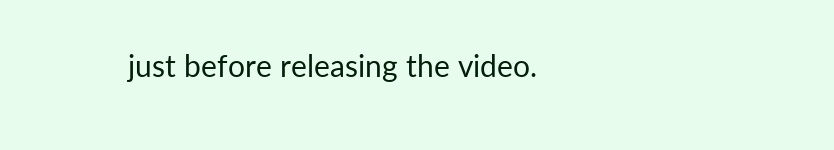just before releasing the video.